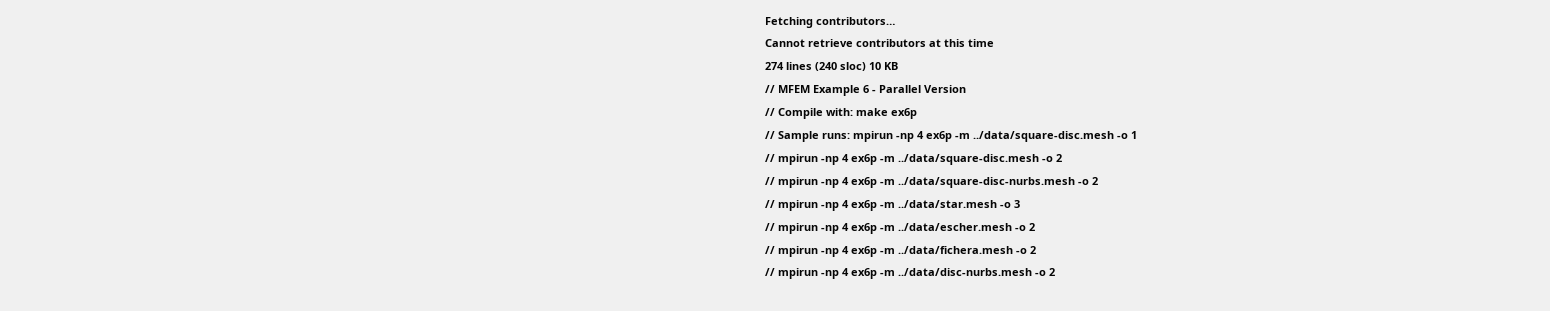Fetching contributors…
Cannot retrieve contributors at this time
274 lines (240 sloc) 10 KB
// MFEM Example 6 - Parallel Version
// Compile with: make ex6p
// Sample runs: mpirun -np 4 ex6p -m ../data/square-disc.mesh -o 1
// mpirun -np 4 ex6p -m ../data/square-disc.mesh -o 2
// mpirun -np 4 ex6p -m ../data/square-disc-nurbs.mesh -o 2
// mpirun -np 4 ex6p -m ../data/star.mesh -o 3
// mpirun -np 4 ex6p -m ../data/escher.mesh -o 2
// mpirun -np 4 ex6p -m ../data/fichera.mesh -o 2
// mpirun -np 4 ex6p -m ../data/disc-nurbs.mesh -o 2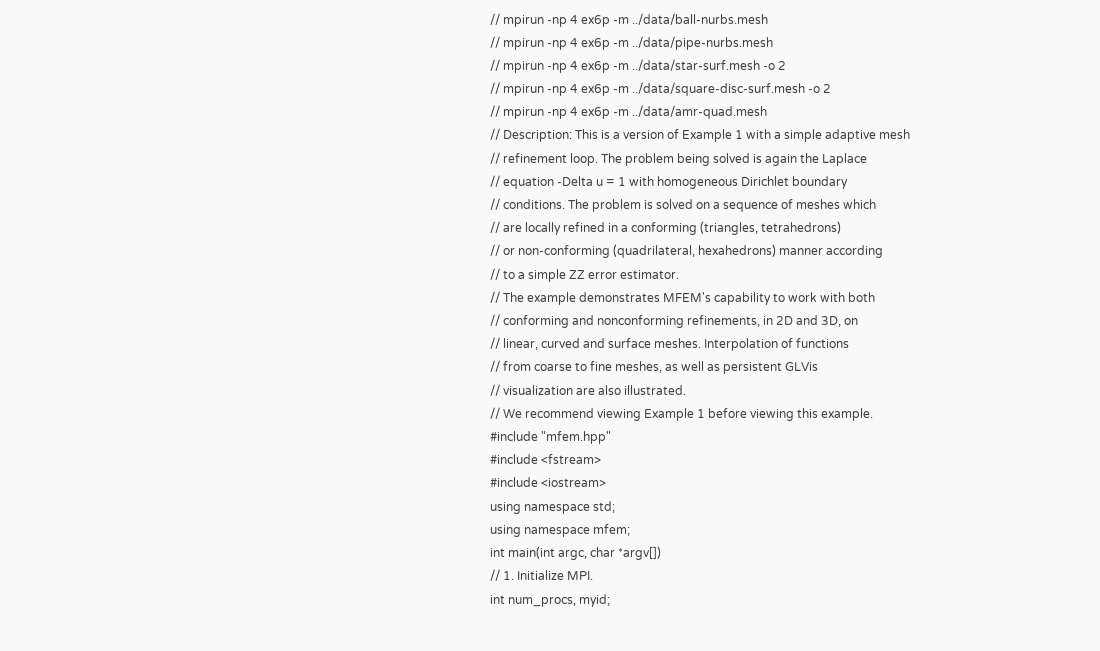// mpirun -np 4 ex6p -m ../data/ball-nurbs.mesh
// mpirun -np 4 ex6p -m ../data/pipe-nurbs.mesh
// mpirun -np 4 ex6p -m ../data/star-surf.mesh -o 2
// mpirun -np 4 ex6p -m ../data/square-disc-surf.mesh -o 2
// mpirun -np 4 ex6p -m ../data/amr-quad.mesh
// Description: This is a version of Example 1 with a simple adaptive mesh
// refinement loop. The problem being solved is again the Laplace
// equation -Delta u = 1 with homogeneous Dirichlet boundary
// conditions. The problem is solved on a sequence of meshes which
// are locally refined in a conforming (triangles, tetrahedrons)
// or non-conforming (quadrilateral, hexahedrons) manner according
// to a simple ZZ error estimator.
// The example demonstrates MFEM's capability to work with both
// conforming and nonconforming refinements, in 2D and 3D, on
// linear, curved and surface meshes. Interpolation of functions
// from coarse to fine meshes, as well as persistent GLVis
// visualization are also illustrated.
// We recommend viewing Example 1 before viewing this example.
#include "mfem.hpp"
#include <fstream>
#include <iostream>
using namespace std;
using namespace mfem;
int main(int argc, char *argv[])
// 1. Initialize MPI.
int num_procs, myid;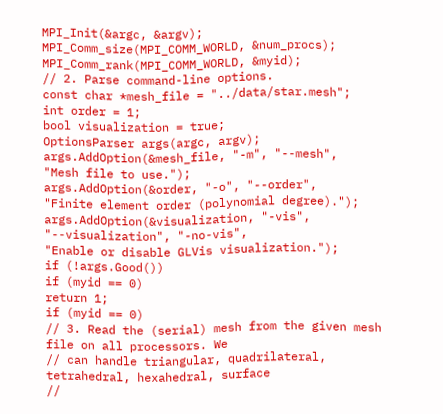MPI_Init(&argc, &argv);
MPI_Comm_size(MPI_COMM_WORLD, &num_procs);
MPI_Comm_rank(MPI_COMM_WORLD, &myid);
// 2. Parse command-line options.
const char *mesh_file = "../data/star.mesh";
int order = 1;
bool visualization = true;
OptionsParser args(argc, argv);
args.AddOption(&mesh_file, "-m", "--mesh",
"Mesh file to use.");
args.AddOption(&order, "-o", "--order",
"Finite element order (polynomial degree).");
args.AddOption(&visualization, "-vis", "--visualization", "-no-vis",
"Enable or disable GLVis visualization.");
if (!args.Good())
if (myid == 0)
return 1;
if (myid == 0)
// 3. Read the (serial) mesh from the given mesh file on all processors. We
// can handle triangular, quadrilateral, tetrahedral, hexahedral, surface
//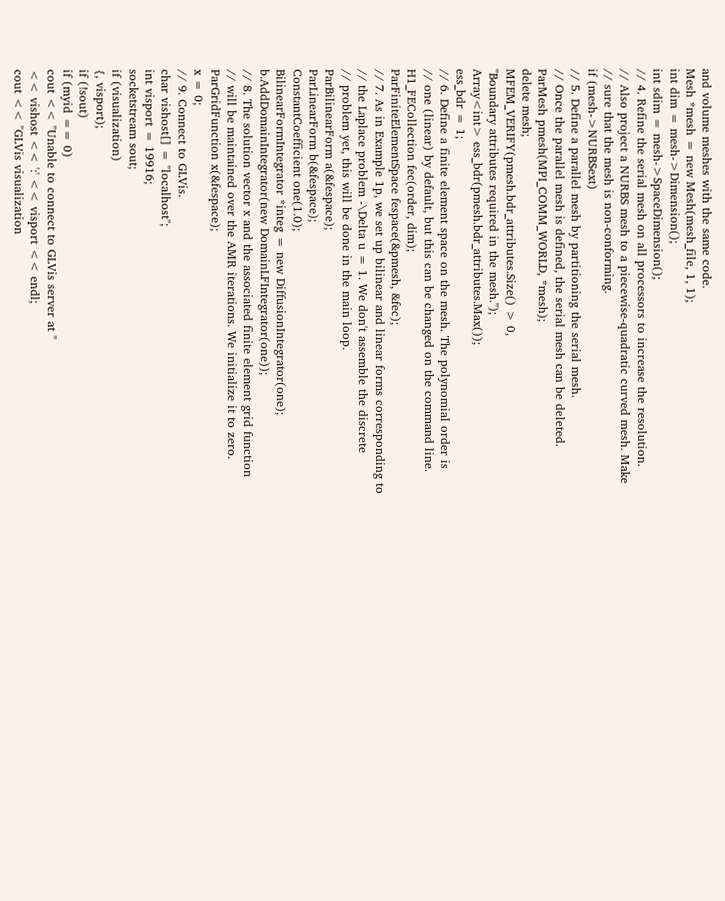and volume meshes with the same code.
Mesh *mesh = new Mesh(mesh_file, 1, 1);
int dim = mesh->Dimension();
int sdim = mesh->SpaceDimension();
// 4. Refine the serial mesh on all processors to increase the resolution.
// Also project a NURBS mesh to a piecewise-quadratic curved mesh. Make
// sure that the mesh is non-conforming.
if (mesh->NURBSext)
// 5. Define a parallel mesh by partitioning the serial mesh.
// Once the parallel mesh is defined, the serial mesh can be deleted.
ParMesh pmesh(MPI_COMM_WORLD, *mesh);
delete mesh;
MFEM_VERIFY(pmesh.bdr_attributes.Size() > 0,
"Boundary attributes required in the mesh.");
Array<int> ess_bdr(pmesh.bdr_attributes.Max());
ess_bdr = 1;
// 6. Define a finite element space on the mesh. The polynomial order is
// one (linear) by default, but this can be changed on the command line.
H1_FECollection fec(order, dim);
ParFiniteElementSpace fespace(&pmesh, &fec);
// 7. As in Example 1p, we set up bilinear and linear forms corresponding to
// the Laplace problem -\Delta u = 1. We don't assemble the discrete
// problem yet, this will be done in the main loop.
ParBilinearForm a(&fespace);
ParLinearForm b(&fespace);
ConstantCoefficient one(1.0);
BilinearFormIntegrator *integ = new DiffusionIntegrator(one);
b.AddDomainIntegrator(new DomainLFIntegrator(one));
// 8. The solution vector x and the associated finite element grid function
// will be maintained over the AMR iterations. We initialize it to zero.
ParGridFunction x(&fespace);
x = 0;
// 9. Connect to GLVis.
char vishost[] = "localhost";
int visport = 19916;
socketstream sout;
if (visualization)
{, visport);
if (!sout)
if (myid == 0)
cout << "Unable to connect to GLVis server at "
<< vishost << ':' << visport << endl;
cout << "GLVis visualization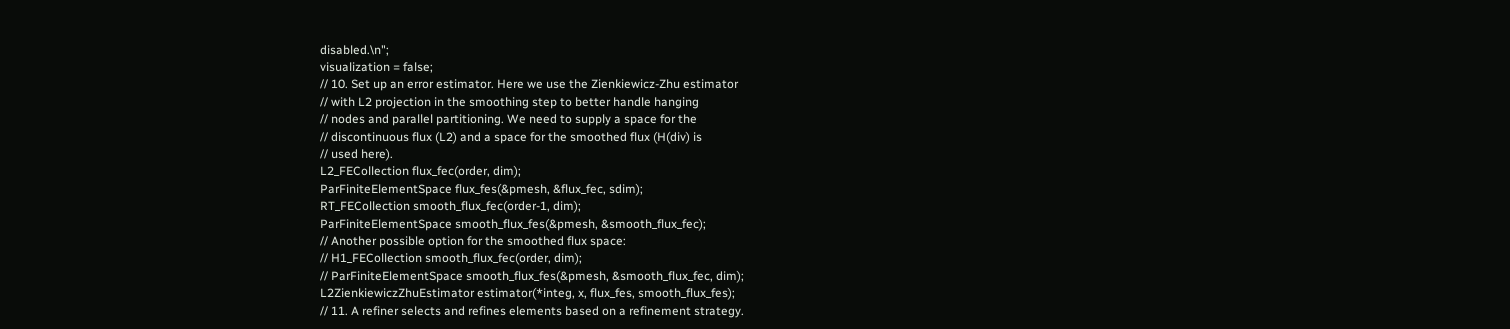disabled.\n";
visualization = false;
// 10. Set up an error estimator. Here we use the Zienkiewicz-Zhu estimator
// with L2 projection in the smoothing step to better handle hanging
// nodes and parallel partitioning. We need to supply a space for the
// discontinuous flux (L2) and a space for the smoothed flux (H(div) is
// used here).
L2_FECollection flux_fec(order, dim);
ParFiniteElementSpace flux_fes(&pmesh, &flux_fec, sdim);
RT_FECollection smooth_flux_fec(order-1, dim);
ParFiniteElementSpace smooth_flux_fes(&pmesh, &smooth_flux_fec);
// Another possible option for the smoothed flux space:
// H1_FECollection smooth_flux_fec(order, dim);
// ParFiniteElementSpace smooth_flux_fes(&pmesh, &smooth_flux_fec, dim);
L2ZienkiewiczZhuEstimator estimator(*integ, x, flux_fes, smooth_flux_fes);
// 11. A refiner selects and refines elements based on a refinement strategy.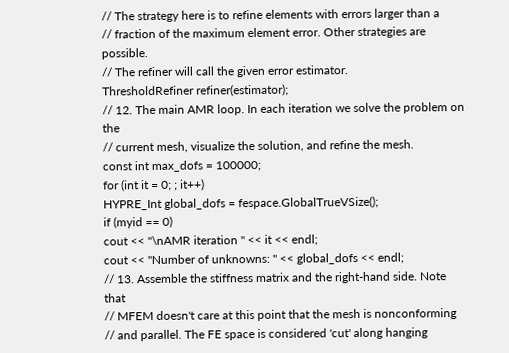// The strategy here is to refine elements with errors larger than a
// fraction of the maximum element error. Other strategies are possible.
// The refiner will call the given error estimator.
ThresholdRefiner refiner(estimator);
// 12. The main AMR loop. In each iteration we solve the problem on the
// current mesh, visualize the solution, and refine the mesh.
const int max_dofs = 100000;
for (int it = 0; ; it++)
HYPRE_Int global_dofs = fespace.GlobalTrueVSize();
if (myid == 0)
cout << "\nAMR iteration " << it << endl;
cout << "Number of unknowns: " << global_dofs << endl;
// 13. Assemble the stiffness matrix and the right-hand side. Note that
// MFEM doesn't care at this point that the mesh is nonconforming
// and parallel. The FE space is considered 'cut' along hanging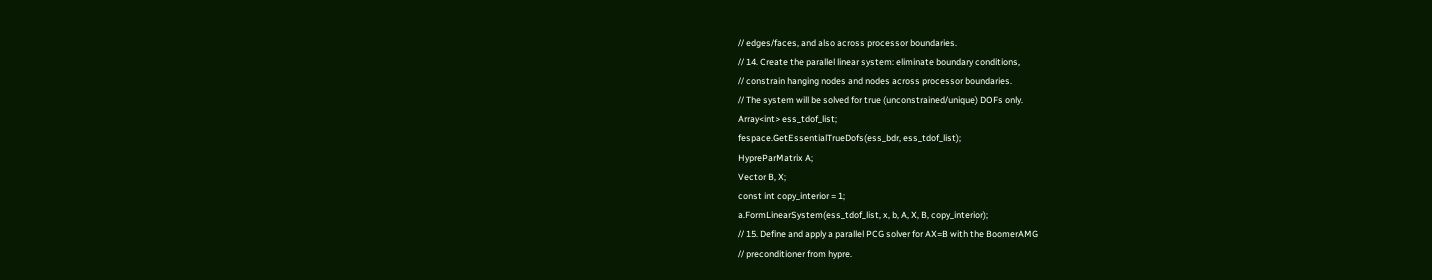// edges/faces, and also across processor boundaries.
// 14. Create the parallel linear system: eliminate boundary conditions,
// constrain hanging nodes and nodes across processor boundaries.
// The system will be solved for true (unconstrained/unique) DOFs only.
Array<int> ess_tdof_list;
fespace.GetEssentialTrueDofs(ess_bdr, ess_tdof_list);
HypreParMatrix A;
Vector B, X;
const int copy_interior = 1;
a.FormLinearSystem(ess_tdof_list, x, b, A, X, B, copy_interior);
// 15. Define and apply a parallel PCG solver for AX=B with the BoomerAMG
// preconditioner from hypre.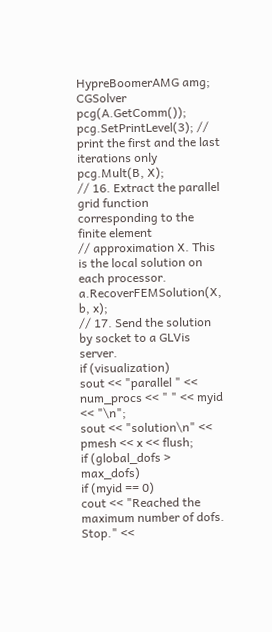HypreBoomerAMG amg;
CGSolver pcg(A.GetComm());
pcg.SetPrintLevel(3); // print the first and the last iterations only
pcg.Mult(B, X);
// 16. Extract the parallel grid function corresponding to the finite element
// approximation X. This is the local solution on each processor.
a.RecoverFEMSolution(X, b, x);
// 17. Send the solution by socket to a GLVis server.
if (visualization)
sout << "parallel " << num_procs << " " << myid << "\n";
sout << "solution\n" << pmesh << x << flush;
if (global_dofs > max_dofs)
if (myid == 0)
cout << "Reached the maximum number of dofs. Stop." <<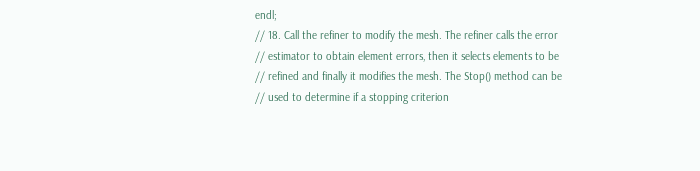endl;
// 18. Call the refiner to modify the mesh. The refiner calls the error
// estimator to obtain element errors, then it selects elements to be
// refined and finally it modifies the mesh. The Stop() method can be
// used to determine if a stopping criterion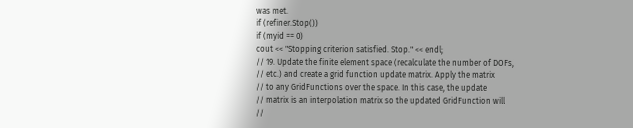was met.
if (refiner.Stop())
if (myid == 0)
cout << "Stopping criterion satisfied. Stop." << endl;
// 19. Update the finite element space (recalculate the number of DOFs,
// etc.) and create a grid function update matrix. Apply the matrix
// to any GridFunctions over the space. In this case, the update
// matrix is an interpolation matrix so the updated GridFunction will
//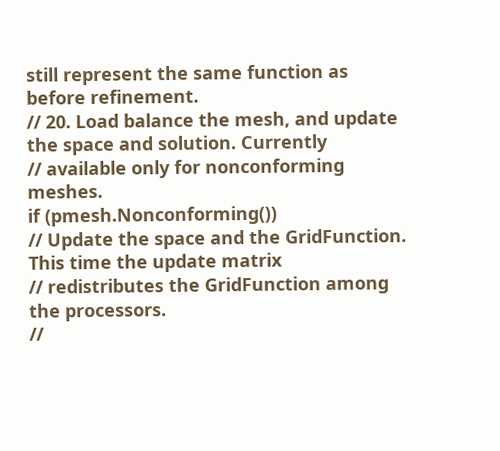still represent the same function as before refinement.
// 20. Load balance the mesh, and update the space and solution. Currently
// available only for nonconforming meshes.
if (pmesh.Nonconforming())
// Update the space and the GridFunction. This time the update matrix
// redistributes the GridFunction among the processors.
//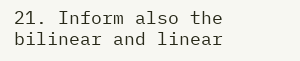21. Inform also the bilinear and linear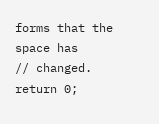forms that the space has
// changed.
return 0;